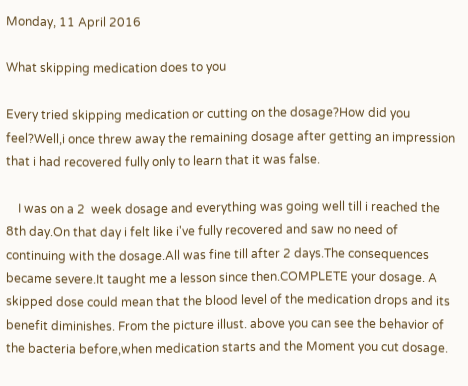Monday, 11 April 2016

What skipping medication does to you

Every tried skipping medication or cutting on the dosage?How did you feel?Well,i once threw away the remaining dosage after getting an impression that i had recovered fully only to learn that it was false.

    I was on a 2  week dosage and everything was going well till i reached the 8th day.On that day i felt like i've fully recovered and saw no need of continuing with the dosage.All was fine till after 2 days.The consequences became severe.It taught me a lesson since then.COMPLETE your dosage. A skipped dose could mean that the blood level of the medication drops and its benefit diminishes. From the picture illust. above you can see the behavior of the bacteria before,when medication starts and the Moment you cut dosage.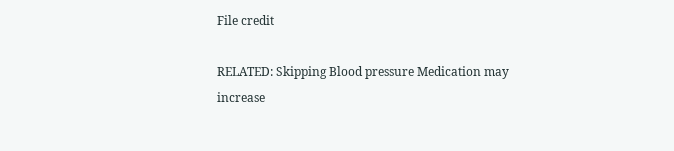File credit

RELATED: Skipping Blood pressure Medication may increase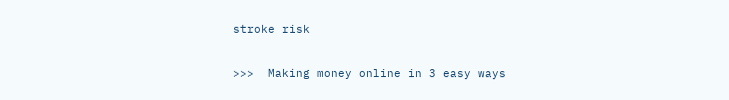stroke risk

>>>  Making money online in 3 easy ways